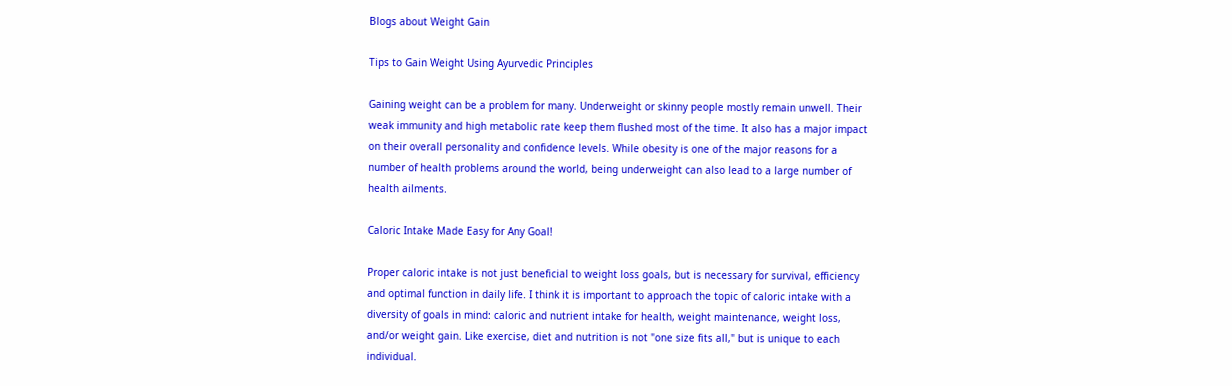Blogs about Weight Gain

Tips to Gain Weight Using Ayurvedic Principles

Gaining weight can be a problem for many. Underweight or skinny people mostly remain unwell. Their weak immunity and high metabolic rate keep them flushed most of the time. It also has a major impact on their overall personality and confidence levels. While obesity is one of the major reasons for a number of health problems around the world, being underweight can also lead to a large number of health ailments.

Caloric Intake Made Easy for Any Goal!

Proper caloric intake is not just beneficial to weight loss goals, but is necessary for survival, efficiency and optimal function in daily life. I think it is important to approach the topic of caloric intake with a diversity of goals in mind: caloric and nutrient intake for health, weight maintenance, weight loss, and/or weight gain. Like exercise, diet and nutrition is not "one size fits all," but is unique to each individual.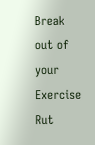Break out of your Exercise Rut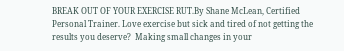BREAK OUT OF YOUR EXERCISE RUT.By Shane McLean, Certified Personal Trainer. Love exercise but sick and tired of not getting the results you deserve?  Making small changes in your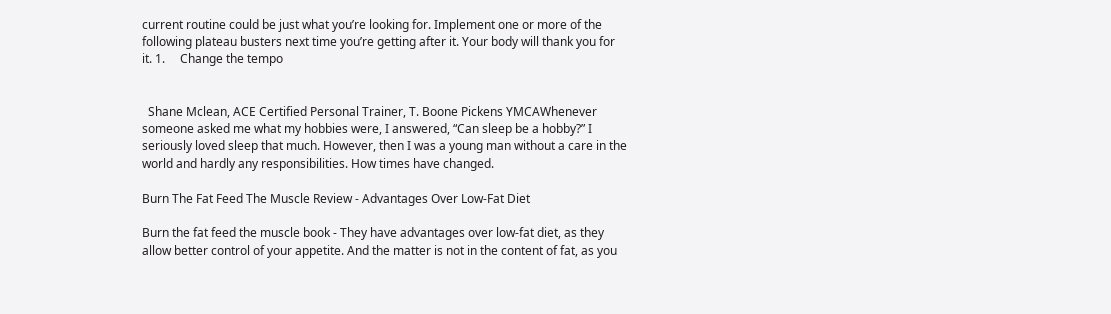current routine could be just what you’re looking for. Implement one or more of the following plateau busters next time you’re getting after it. Your body will thank you for it. 1.     Change the tempo


  Shane Mclean, ACE Certified Personal Trainer, T. Boone Pickens YMCAWhenever someone asked me what my hobbies were, I answered, “Can sleep be a hobby?” I seriously loved sleep that much. However, then I was a young man without a care in the world and hardly any responsibilities. How times have changed.

Burn The Fat Feed The Muscle Review - Advantages Over Low-Fat Diet

Burn the fat feed the muscle book - They have advantages over low-fat diet, as they allow better control of your appetite. And the matter is not in the content of fat, as you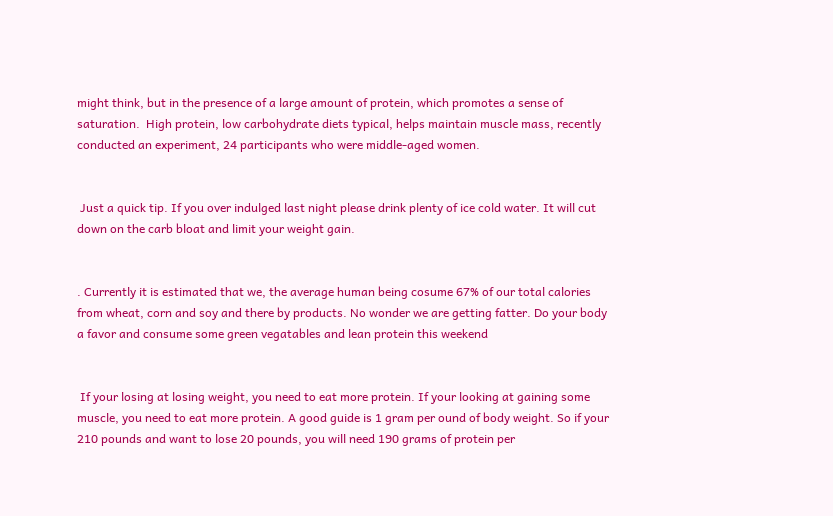might think, but in the presence of a large amount of protein, which promotes a sense of saturation.  High protein, low carbohydrate diets typical, helps maintain muscle mass, recently conducted an experiment, 24 participants who were middle-aged women.


 Just a quick tip. If you over indulged last night please drink plenty of ice cold water. It will cut down on the carb bloat and limit your weight gain.


. Currently it is estimated that we, the average human being cosume 67% of our total calories from wheat, corn and soy and there by products. No wonder we are getting fatter. Do your body a favor and consume some green vegatables and lean protein this weekend


 If your losing at losing weight, you need to eat more protein. If your looking at gaining some muscle, you need to eat more protein. A good guide is 1 gram per ound of body weight. So if your 210 pounds and want to lose 20 pounds, you will need 190 grams of protein per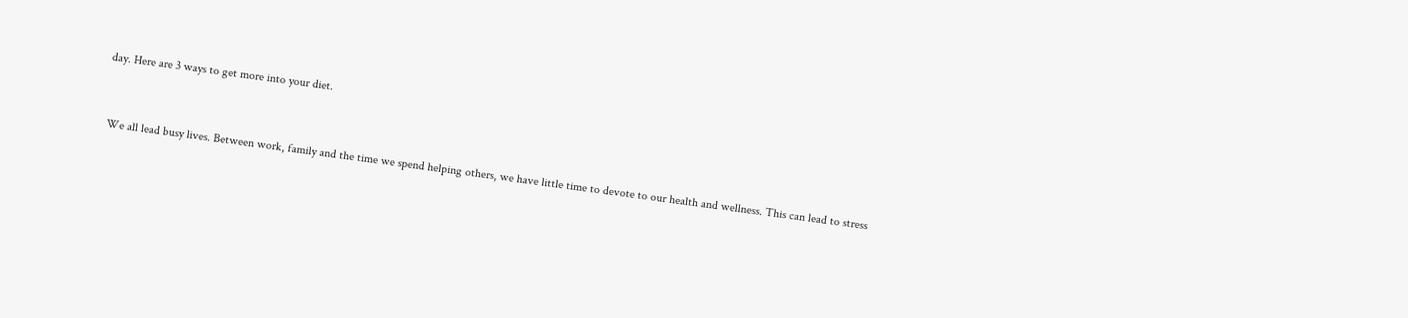day. Here are 3 ways to get more into your diet.


 We all lead busy lives. Between work, family and the time we spend helping others, we have little time to devote to our health and wellness. This can lead to stress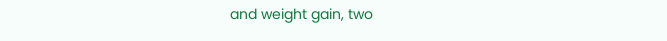and weight gain, two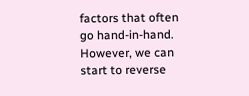factors that often go hand-in-hand. However, we can start to reverse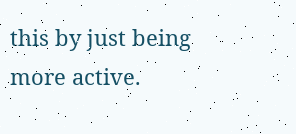this by just being more active.